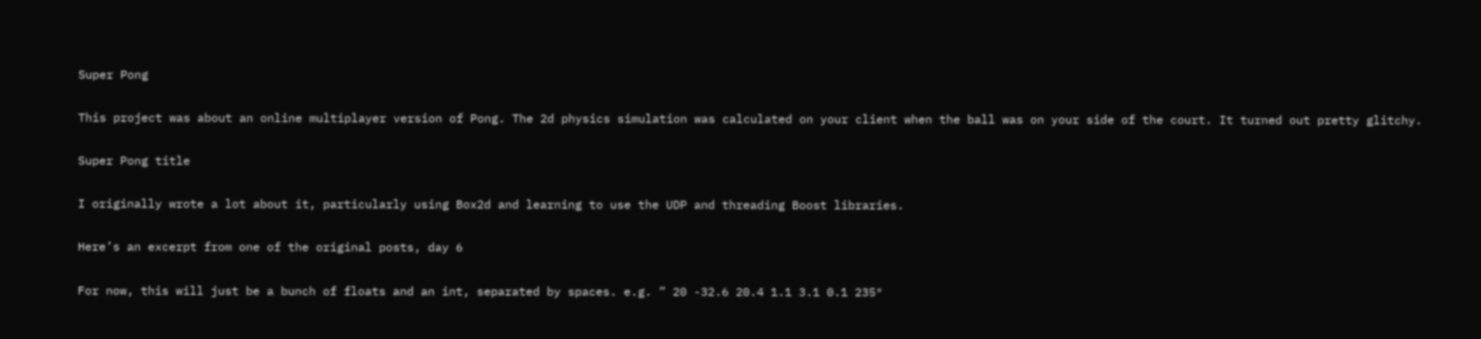Super Pong

This project was about an online multiplayer version of Pong. The 2d physics simulation was calculated on your client when the ball was on your side of the court. It turned out pretty glitchy.

Super Pong title

I originally wrote a lot about it, particularly using Box2d and learning to use the UDP and threading Boost libraries.

Here’s an excerpt from one of the original posts, day 6

For now, this will just be a bunch of floats and an int, separated by spaces. e.g. ” 20 -32.6 20.4 1.1 3.1 0.1 235″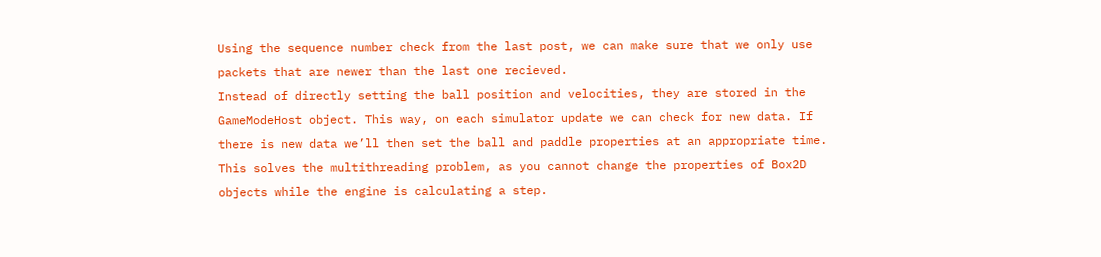Using the sequence number check from the last post, we can make sure that we only use packets that are newer than the last one recieved.
Instead of directly setting the ball position and velocities, they are stored in the GameModeHost object. This way, on each simulator update we can check for new data. If there is new data we’ll then set the ball and paddle properties at an appropriate time. This solves the multithreading problem, as you cannot change the properties of Box2D objects while the engine is calculating a step.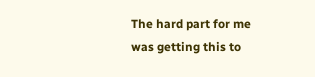The hard part for me was getting this to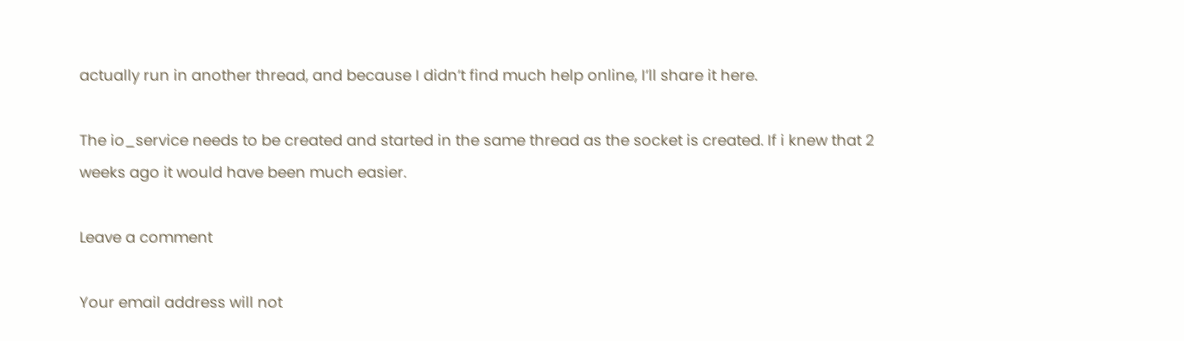actually run in another thread, and because I didn’t find much help online, I’ll share it here.

The io_service needs to be created and started in the same thread as the socket is created. If i knew that 2 weeks ago it would have been much easier.

Leave a comment

Your email address will not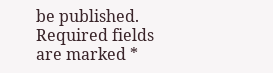be published. Required fields are marked *